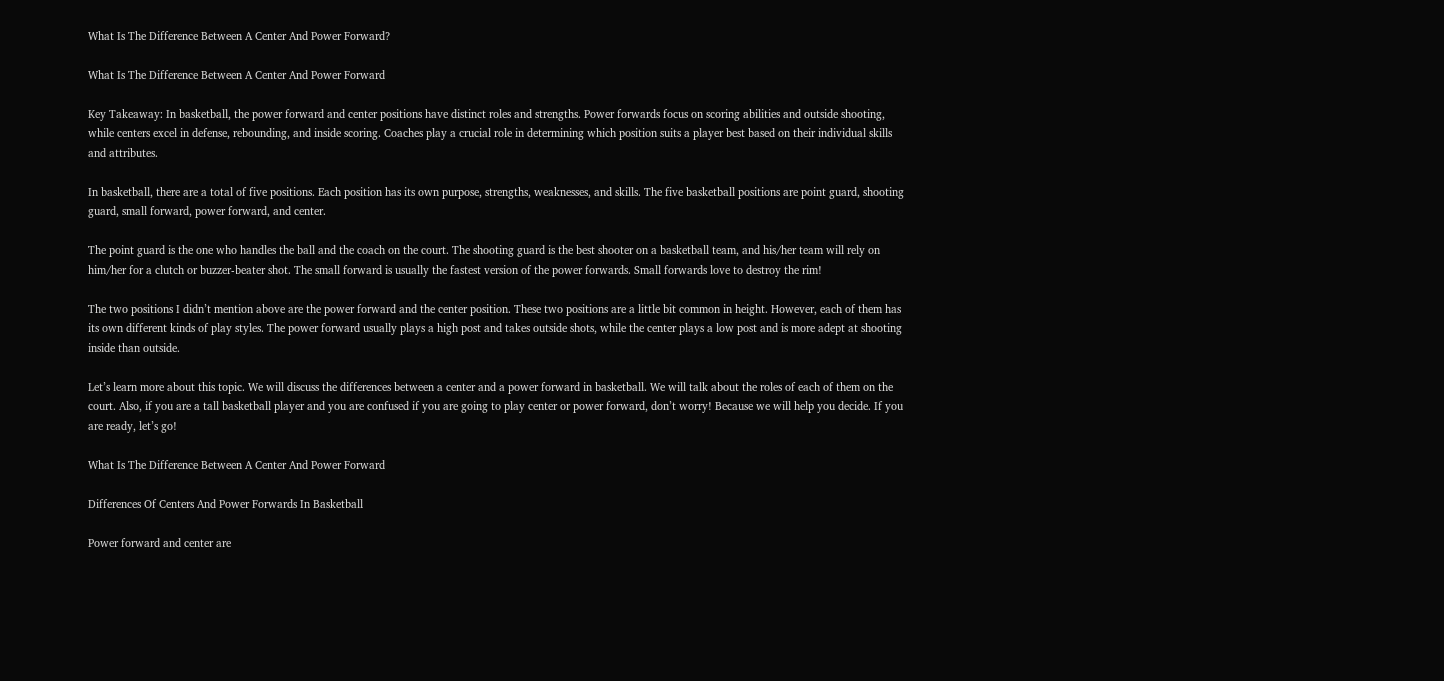What Is The Difference Between A Center And Power Forward?

What Is The Difference Between A Center And Power Forward

Key Takeaway: In basketball, the power forward and center positions have distinct roles and strengths. Power forwards focus on scoring abilities and outside shooting, while centers excel in defense, rebounding, and inside scoring. Coaches play a crucial role in determining which position suits a player best based on their individual skills and attributes.

In basketball, there are a total of five positions. Each position has its own purpose, strengths, weaknesses, and skills. The five basketball positions are point guard, shooting guard, small forward, power forward, and center.

The point guard is the one who handles the ball and the coach on the court. The shooting guard is the best shooter on a basketball team, and his/her team will rely on him/her for a clutch or buzzer-beater shot. The small forward is usually the fastest version of the power forwards. Small forwards love to destroy the rim!

The two positions I didn’t mention above are the power forward and the center position. These two positions are a little bit common in height. However, each of them has its own different kinds of play styles. The power forward usually plays a high post and takes outside shots, while the center plays a low post and is more adept at shooting inside than outside.

Let’s learn more about this topic. We will discuss the differences between a center and a power forward in basketball. We will talk about the roles of each of them on the court. Also, if you are a tall basketball player and you are confused if you are going to play center or power forward, don’t worry! Because we will help you decide. If you are ready, let’s go!

What Is The Difference Between A Center And Power Forward

Differences Of Centers And Power Forwards In Basketball

Power forward and center are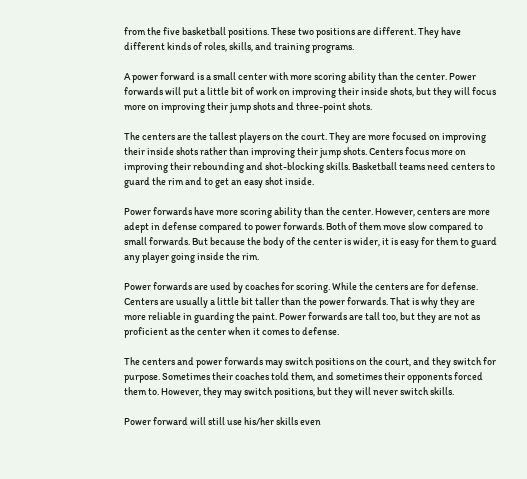from the five basketball positions. These two positions are different. They have different kinds of roles, skills, and training programs.

A power forward is a small center with more scoring ability than the center. Power forwards will put a little bit of work on improving their inside shots, but they will focus more on improving their jump shots and three-point shots.

The centers are the tallest players on the court. They are more focused on improving their inside shots rather than improving their jump shots. Centers focus more on improving their rebounding and shot-blocking skills. Basketball teams need centers to guard the rim and to get an easy shot inside.

Power forwards have more scoring ability than the center. However, centers are more adept in defense compared to power forwards. Both of them move slow compared to small forwards. But because the body of the center is wider, it is easy for them to guard any player going inside the rim.

Power forwards are used by coaches for scoring. While the centers are for defense. Centers are usually a little bit taller than the power forwards. That is why they are more reliable in guarding the paint. Power forwards are tall too, but they are not as proficient as the center when it comes to defense.

The centers and power forwards may switch positions on the court, and they switch for purpose. Sometimes their coaches told them, and sometimes their opponents forced them to. However, they may switch positions, but they will never switch skills.

Power forward will still use his/her skills even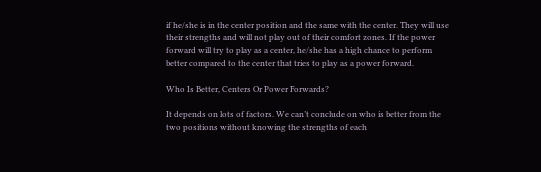if he/she is in the center position and the same with the center. They will use their strengths and will not play out of their comfort zones. If the power forward will try to play as a center, he/she has a high chance to perform better compared to the center that tries to play as a power forward.

Who Is Better, Centers Or Power Forwards?

It depends on lots of factors. We can’t conclude on who is better from the two positions without knowing the strengths of each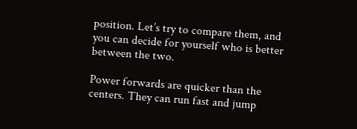position. Let’s try to compare them, and you can decide for yourself who is better between the two.

Power forwards are quicker than the centers. They can run fast and jump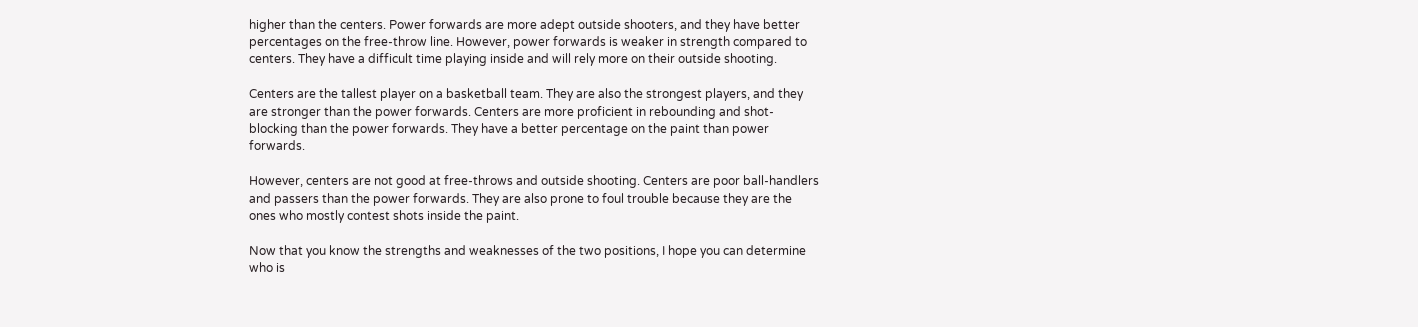higher than the centers. Power forwards are more adept outside shooters, and they have better percentages on the free-throw line. However, power forwards is weaker in strength compared to centers. They have a difficult time playing inside and will rely more on their outside shooting.

Centers are the tallest player on a basketball team. They are also the strongest players, and they are stronger than the power forwards. Centers are more proficient in rebounding and shot-blocking than the power forwards. They have a better percentage on the paint than power forwards.

However, centers are not good at free-throws and outside shooting. Centers are poor ball-handlers and passers than the power forwards. They are also prone to foul trouble because they are the ones who mostly contest shots inside the paint.

Now that you know the strengths and weaknesses of the two positions, I hope you can determine who is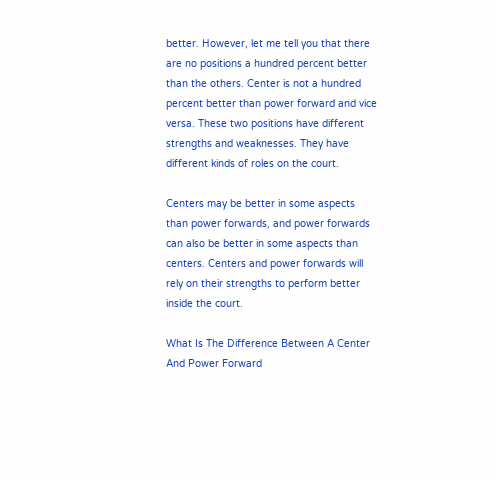better. However, let me tell you that there are no positions a hundred percent better than the others. Center is not a hundred percent better than power forward and vice versa. These two positions have different strengths and weaknesses. They have different kinds of roles on the court.

Centers may be better in some aspects than power forwards, and power forwards can also be better in some aspects than centers. Centers and power forwards will rely on their strengths to perform better inside the court.

What Is The Difference Between A Center And Power Forward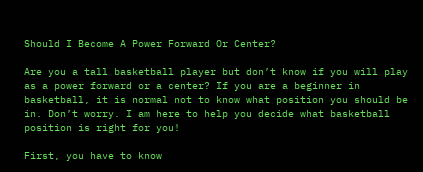Should I Become A Power Forward Or Center?

Are you a tall basketball player but don’t know if you will play as a power forward or a center? If you are a beginner in basketball, it is normal not to know what position you should be in. Don’t worry. I am here to help you decide what basketball position is right for you!

First, you have to know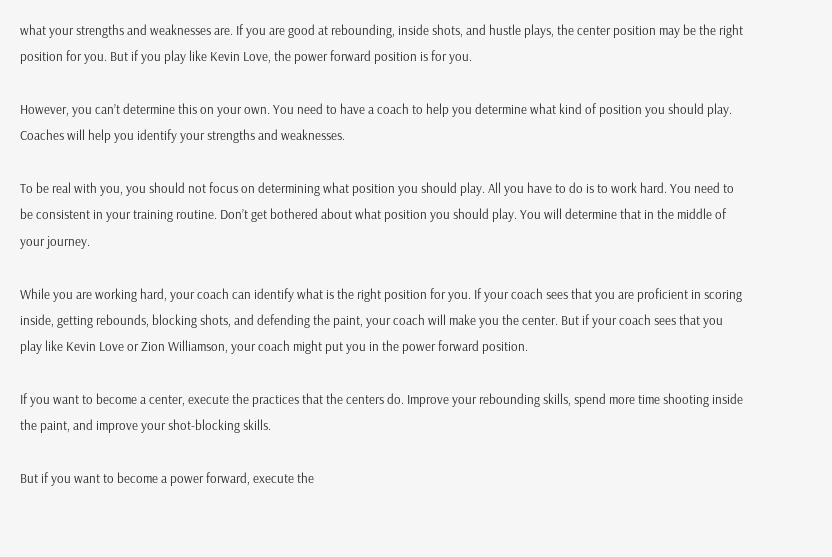what your strengths and weaknesses are. If you are good at rebounding, inside shots, and hustle plays, the center position may be the right position for you. But if you play like Kevin Love, the power forward position is for you.

However, you can’t determine this on your own. You need to have a coach to help you determine what kind of position you should play. Coaches will help you identify your strengths and weaknesses.

To be real with you, you should not focus on determining what position you should play. All you have to do is to work hard. You need to be consistent in your training routine. Don’t get bothered about what position you should play. You will determine that in the middle of your journey.

While you are working hard, your coach can identify what is the right position for you. If your coach sees that you are proficient in scoring inside, getting rebounds, blocking shots, and defending the paint, your coach will make you the center. But if your coach sees that you play like Kevin Love or Zion Williamson, your coach might put you in the power forward position.

If you want to become a center, execute the practices that the centers do. Improve your rebounding skills, spend more time shooting inside the paint, and improve your shot-blocking skills.

But if you want to become a power forward, execute the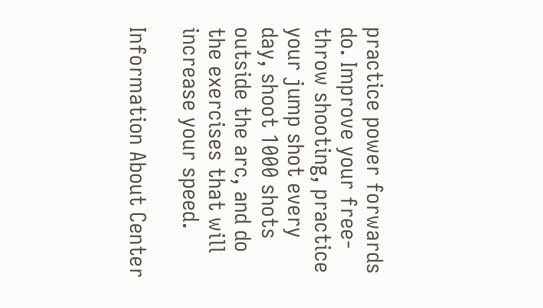practice power forwards do. Improve your free-throw shooting, practice your jump shot every day, shoot 1000 shots outside the arc, and do the exercises that will increase your speed.

Information About Center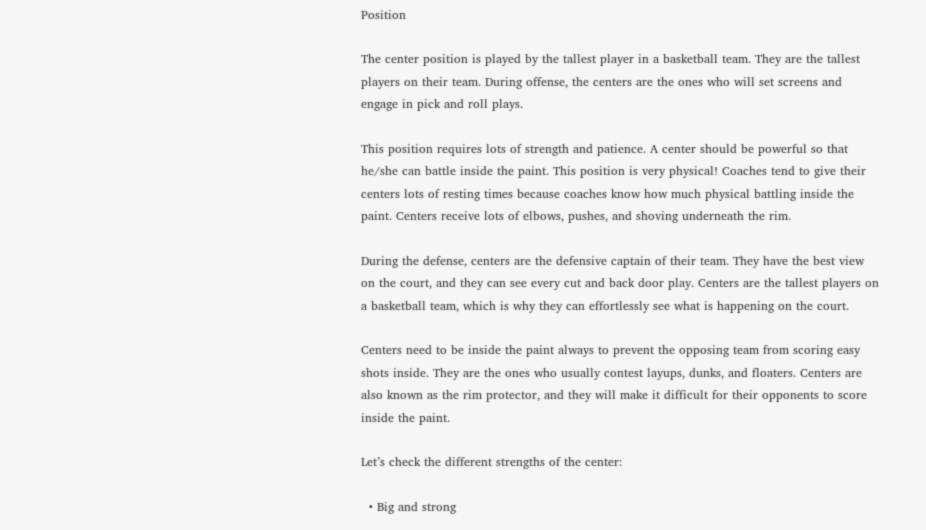Position

The center position is played by the tallest player in a basketball team. They are the tallest players on their team. During offense, the centers are the ones who will set screens and engage in pick and roll plays.

This position requires lots of strength and patience. A center should be powerful so that he/she can battle inside the paint. This position is very physical! Coaches tend to give their centers lots of resting times because coaches know how much physical battling inside the paint. Centers receive lots of elbows, pushes, and shoving underneath the rim.

During the defense, centers are the defensive captain of their team. They have the best view on the court, and they can see every cut and back door play. Centers are the tallest players on a basketball team, which is why they can effortlessly see what is happening on the court.

Centers need to be inside the paint always to prevent the opposing team from scoring easy shots inside. They are the ones who usually contest layups, dunks, and floaters. Centers are also known as the rim protector, and they will make it difficult for their opponents to score inside the paint.

Let’s check the different strengths of the center:

  • Big and strong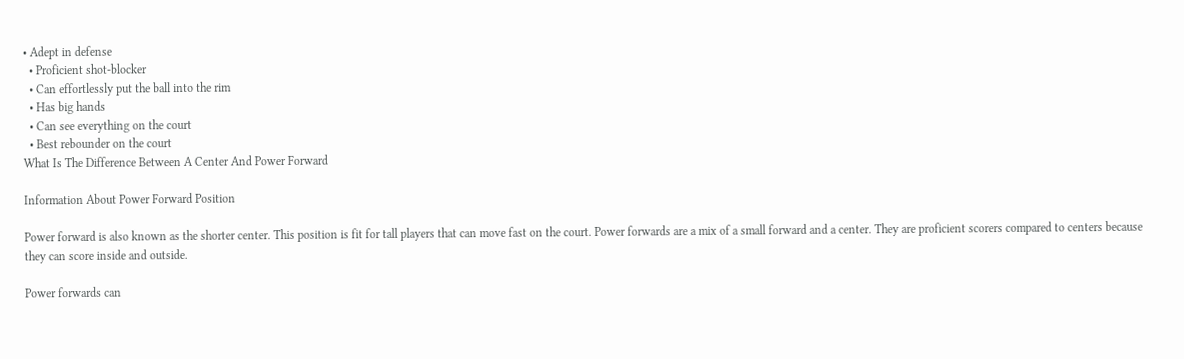• Adept in defense
  • Proficient shot-blocker
  • Can effortlessly put the ball into the rim
  • Has big hands
  • Can see everything on the court
  • Best rebounder on the court
What Is The Difference Between A Center And Power Forward

Information About Power Forward Position

Power forward is also known as the shorter center. This position is fit for tall players that can move fast on the court. Power forwards are a mix of a small forward and a center. They are proficient scorers compared to centers because they can score inside and outside.

Power forwards can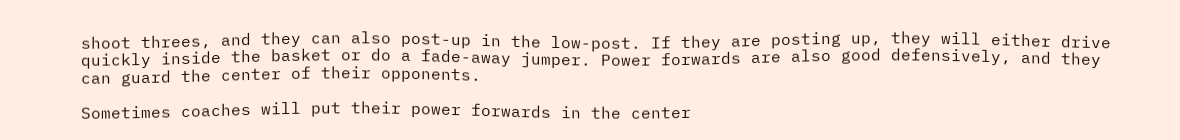shoot threes, and they can also post-up in the low-post. If they are posting up, they will either drive quickly inside the basket or do a fade-away jumper. Power forwards are also good defensively, and they can guard the center of their opponents.

Sometimes coaches will put their power forwards in the center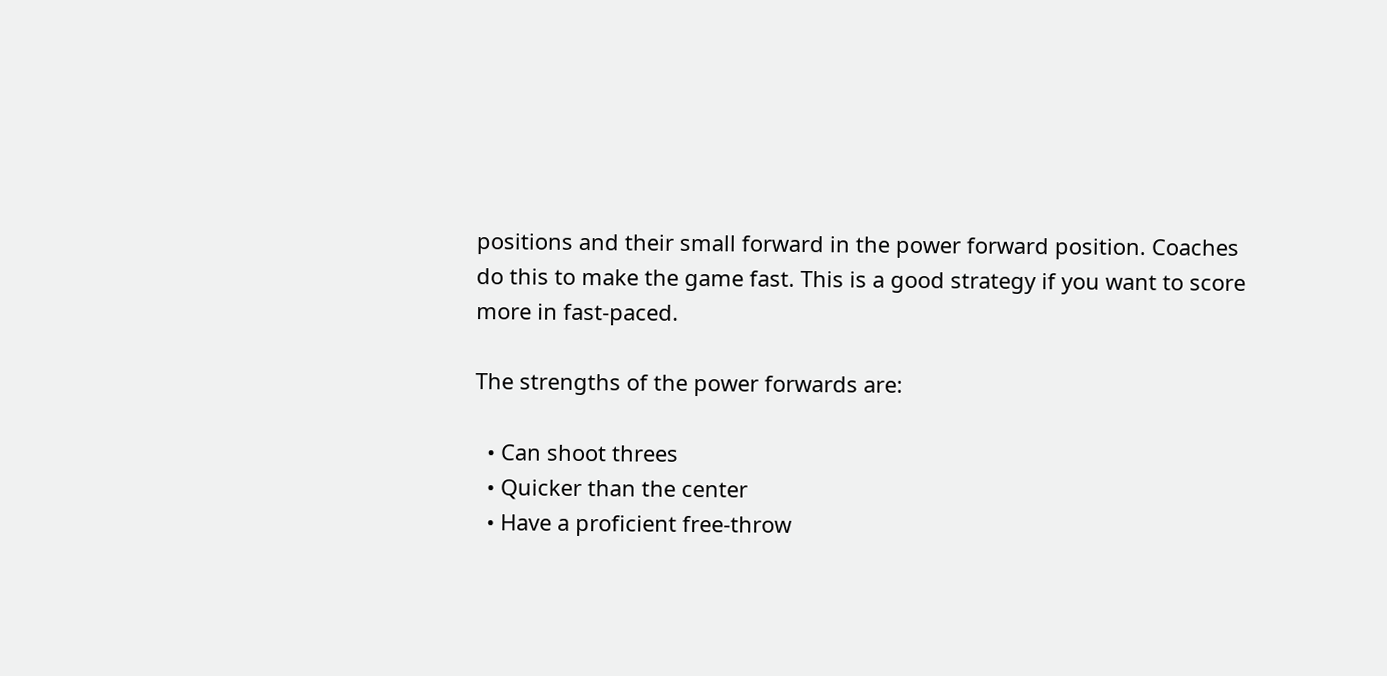positions and their small forward in the power forward position. Coaches do this to make the game fast. This is a good strategy if you want to score more in fast-paced.

The strengths of the power forwards are:

  • Can shoot threes
  • Quicker than the center
  • Have a proficient free-throw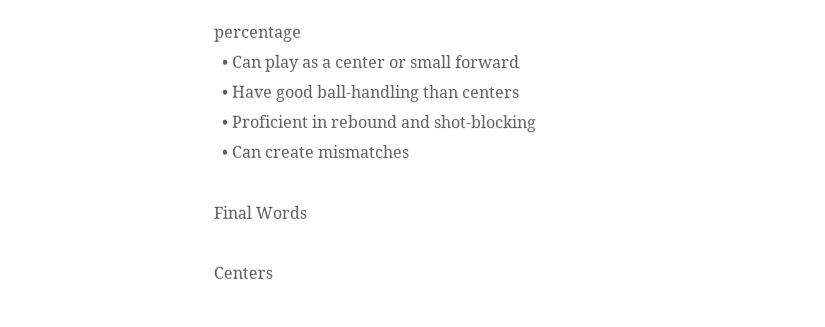percentage
  • Can play as a center or small forward
  • Have good ball-handling than centers
  • Proficient in rebound and shot-blocking
  • Can create mismatches

Final Words

Centers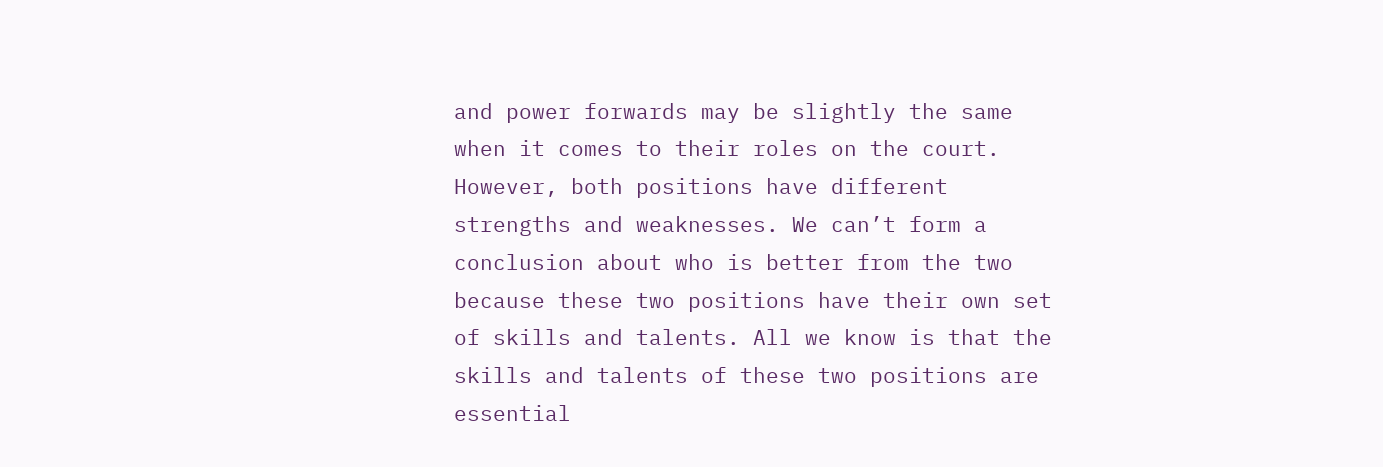and power forwards may be slightly the same when it comes to their roles on the court. However, both positions have different strengths and weaknesses. We can’t form a conclusion about who is better from the two because these two positions have their own set of skills and talents. All we know is that the skills and talents of these two positions are essential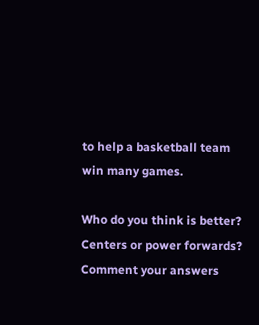to help a basketball team win many games.

Who do you think is better? Centers or power forwards? Comment your answers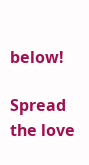below!

Spread the love